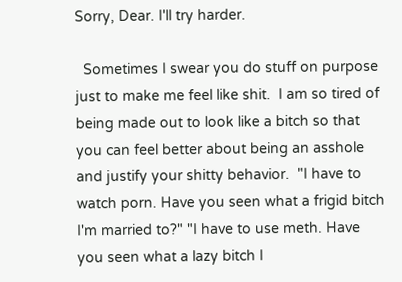Sorry, Dear. I'll try harder.

  Sometimes I swear you do stuff on purpose just to make me feel like shit.  I am so tired of being made out to look like a bitch so that you can feel better about being an asshole and justify your shitty behavior.  "I have to watch porn. Have you seen what a frigid bitch I'm married to?" "I have to use meth. Have you seen what a lazy bitch I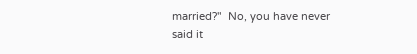married?"  No, you have never said it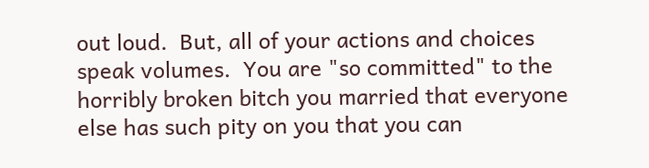out loud.  But, all of your actions and choices speak volumes.  You are "so committed" to the horribly broken bitch you married that everyone else has such pity on you that you can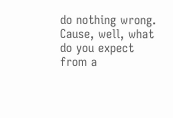do nothing wrong.  Cause, well, what do you expect from a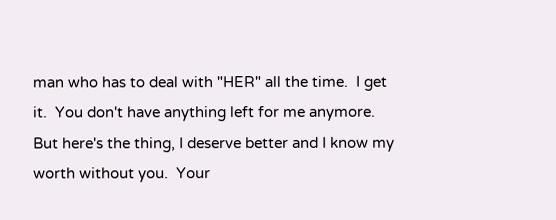man who has to deal with "HER" all the time.  I get it.  You don't have anything left for me anymore.  But here's the thing, I deserve better and I know my worth without you.  Your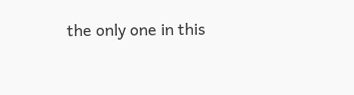the only one in this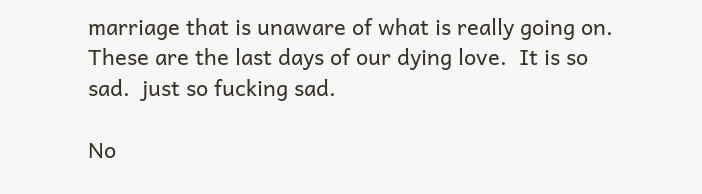marriage that is unaware of what is really going on.  These are the last days of our dying love.  It is so sad.  just so fucking sad.

No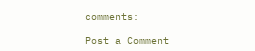comments:

Post a Comment